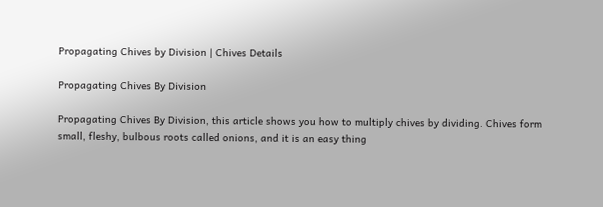Propagating Chives by Division | Chives Details

Propagating Chives By Division

Propagating Chives By Division, this article shows you how to multiply chives by dividing. Chives form small, fleshy, bulbous roots called onions, and it is an easy thing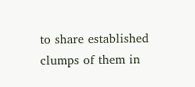to share established clumps of them in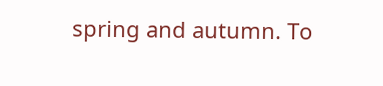spring and autumn. To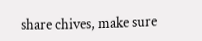share chives, make sure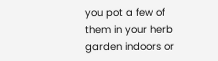you pot a few of them in your herb garden indoors or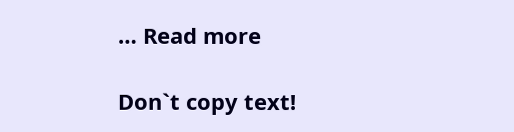… Read more

Don`t copy text!